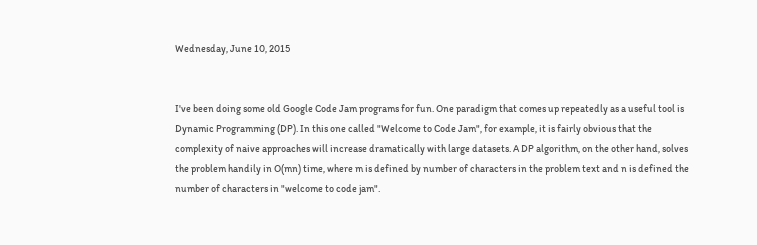Wednesday, June 10, 2015


I've been doing some old Google Code Jam programs for fun. One paradigm that comes up repeatedly as a useful tool is Dynamic Programming (DP). In this one called "Welcome to Code Jam", for example, it is fairly obvious that the complexity of naive approaches will increase dramatically with large datasets. A DP algorithm, on the other hand, solves the problem handily in O(mn) time, where m is defined by number of characters in the problem text and n is defined the number of characters in "welcome to code jam".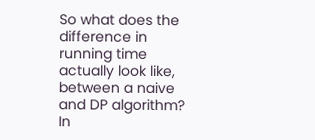So what does the difference in running time actually look like, between a naive and DP algorithm? In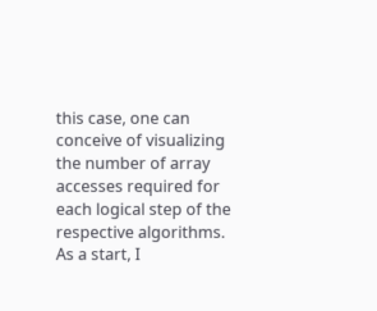this case, one can conceive of visualizing the number of array accesses required for each logical step of the respective algorithms. As a start, I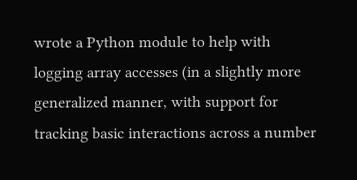wrote a Python module to help with logging array accesses (in a slightly more generalized manner, with support for tracking basic interactions across a number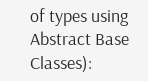of types using Abstract Base Classes):